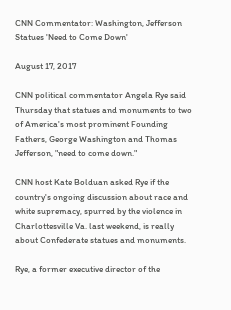CNN Commentator: Washington, Jefferson Statues 'Need to Come Down'

August 17, 2017

CNN political commentator Angela Rye said Thursday that statues and monuments to two of America's most prominent Founding Fathers, George Washington and Thomas Jefferson, "need to come down."

CNN host Kate Bolduan asked Rye if the country's ongoing discussion about race and white supremacy, spurred by the violence in Charlottesville Va. last weekend, is really about Confederate statues and monuments.

Rye, a former executive director of the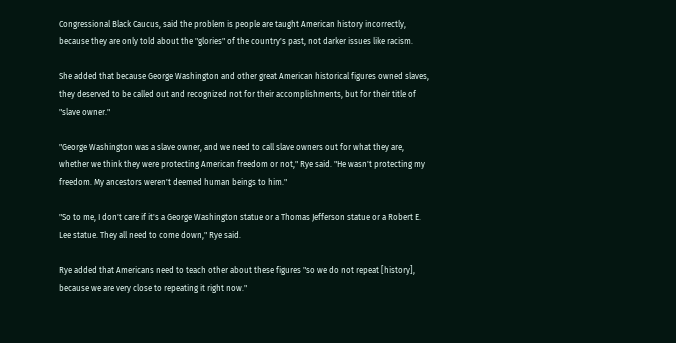Congressional Black Caucus, said the problem is people are taught American history incorrectly, because they are only told about the "glories" of the country's past, not darker issues like racism.

She added that because George Washington and other great American historical figures owned slaves, they deserved to be called out and recognized not for their accomplishments, but for their title of "slave owner."

"George Washington was a slave owner, and we need to call slave owners out for what they are, whether we think they were protecting American freedom or not," Rye said. "He wasn't protecting my freedom. My ancestors weren't deemed human beings to him."

"So to me, I don't care if it's a George Washington statue or a Thomas Jefferson statue or a Robert E. Lee statue. They all need to come down," Rye said.

Rye added that Americans need to teach other about these figures "so we do not repeat [history], because we are very close to repeating it right now."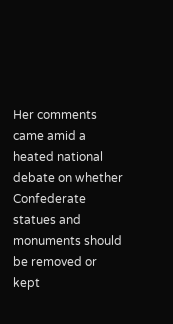Her comments came amid a heated national debate on whether Confederate statues and monuments should be removed or kept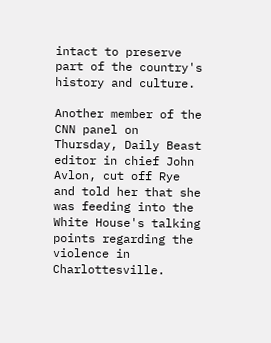intact to preserve part of the country's history and culture.

Another member of the CNN panel on Thursday, Daily Beast editor in chief John Avlon, cut off Rye and told her that she was feeding into the White House's talking points regarding the violence in Charlottesville.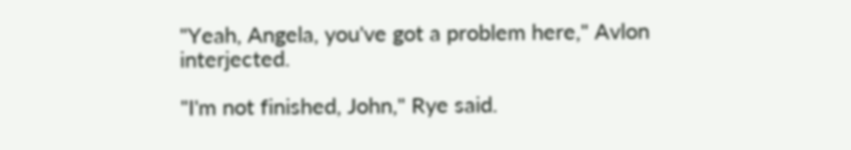"Yeah, Angela, you've got a problem here," Avlon interjected.

"I'm not finished, John," Rye said.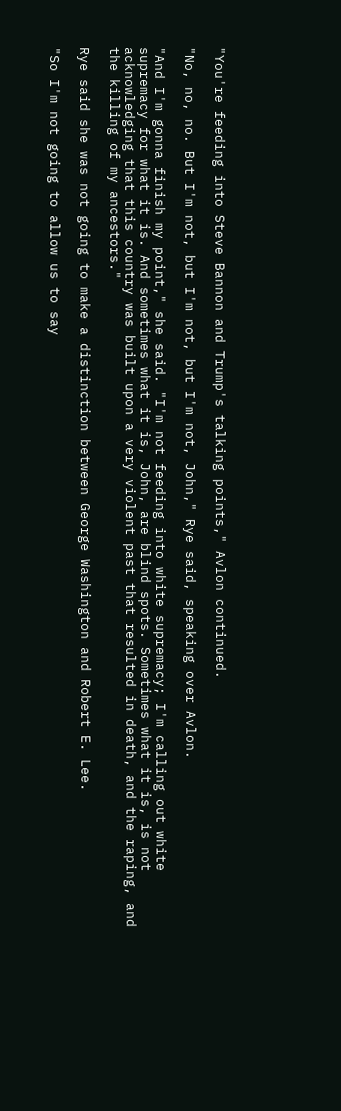"You're feeding into Steve Bannon and Trump's talking points," Avlon continued.

"No, no, no. But I'm not, but I'm not, but I'm not, John," Rye said, speaking over Avlon.

"And I'm gonna finish my point," she said. "I'm not feeding into white supremacy; I'm calling out white supremacy for what it is. And sometimes what it is, John, are blind spots. Sometimes what it is, is not acknowledging that this country was built upon a very violent past that resulted in death, and the raping, and the killing of my ancestors."

Rye said she was not going to make a distinction between George Washington and Robert E. Lee.

"So I'm not going to allow us to say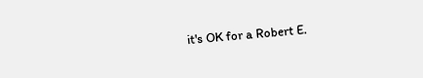it's OK for a Robert E.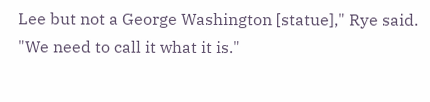Lee but not a George Washington [statue]," Rye said. "We need to call it what it is."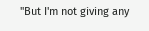"But I'm not giving any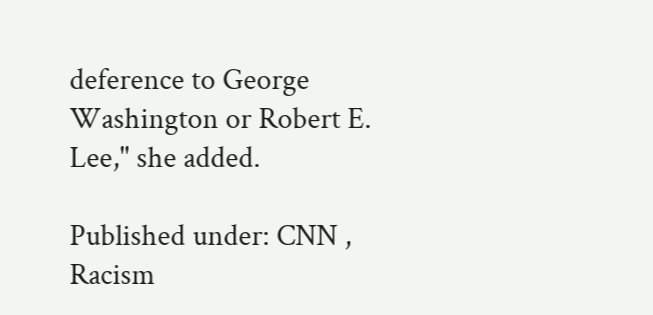deference to George Washington or Robert E. Lee," she added.

Published under: CNN , Racism